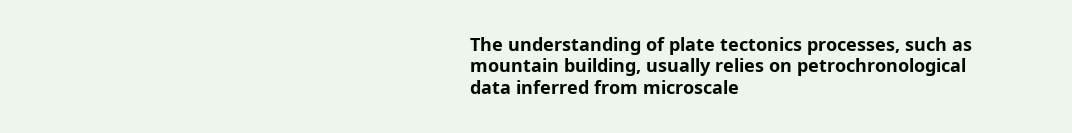The understanding of plate tectonics processes, such as mountain building, usually relies on petrochronological data inferred from microscale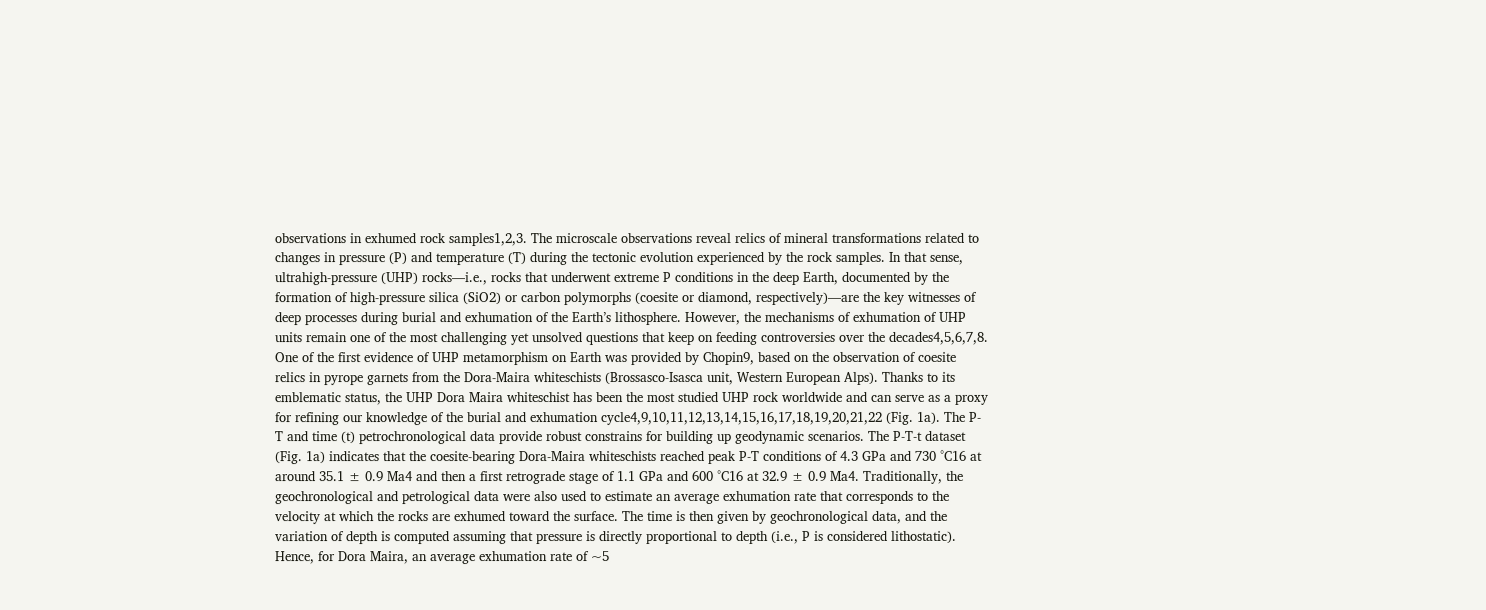observations in exhumed rock samples1,2,3. The microscale observations reveal relics of mineral transformations related to changes in pressure (P) and temperature (T) during the tectonic evolution experienced by the rock samples. In that sense, ultrahigh-pressure (UHP) rocks—i.e., rocks that underwent extreme P conditions in the deep Earth, documented by the formation of high-pressure silica (SiO2) or carbon polymorphs (coesite or diamond, respectively)—are the key witnesses of deep processes during burial and exhumation of the Earth’s lithosphere. However, the mechanisms of exhumation of UHP units remain one of the most challenging yet unsolved questions that keep on feeding controversies over the decades4,5,6,7,8. One of the first evidence of UHP metamorphism on Earth was provided by Chopin9, based on the observation of coesite relics in pyrope garnets from the Dora-Maira whiteschists (Brossasco-Isasca unit, Western European Alps). Thanks to its emblematic status, the UHP Dora Maira whiteschist has been the most studied UHP rock worldwide and can serve as a proxy for refining our knowledge of the burial and exhumation cycle4,9,10,11,12,13,14,15,16,17,18,19,20,21,22 (Fig. 1a). The P-T and time (t) petrochronological data provide robust constrains for building up geodynamic scenarios. The P-T-t dataset (Fig. 1a) indicates that the coesite-bearing Dora-Maira whiteschists reached peak P-T conditions of 4.3 GPa and 730 °C16 at around 35.1 ± 0.9 Ma4 and then a first retrograde stage of 1.1 GPa and 600 °C16 at 32.9 ± 0.9 Ma4. Traditionally, the geochronological and petrological data were also used to estimate an average exhumation rate that corresponds to the velocity at which the rocks are exhumed toward the surface. The time is then given by geochronological data, and the variation of depth is computed assuming that pressure is directly proportional to depth (i.e., P is considered lithostatic). Hence, for Dora Maira, an average exhumation rate of ~5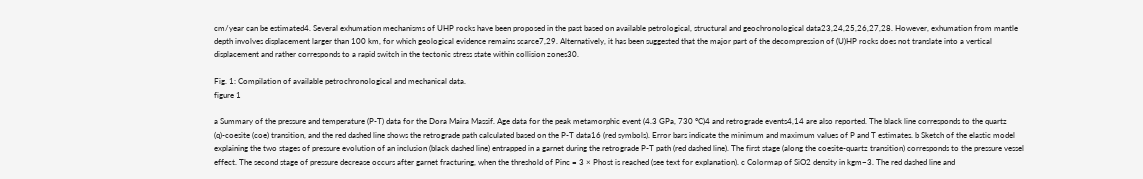cm/year can be estimated4. Several exhumation mechanisms of UHP rocks have been proposed in the past based on available petrological, structural and geochronological data23,24,25,26,27,28. However, exhumation from mantle depth involves displacement larger than 100 km, for which geological evidence remains scarce7,29. Alternatively, it has been suggested that the major part of the decompression of (U)HP rocks does not translate into a vertical displacement and rather corresponds to a rapid switch in the tectonic stress state within collision zones30.

Fig. 1: Compilation of available petrochronological and mechanical data.
figure 1

a Summary of the pressure and temperature (P-T) data for the Dora Maira Massif. Age data for the peak metamorphic event (4.3 GPa, 730 °C)4 and retrograde events4,14 are also reported. The black line corresponds to the quartz (q)-coesite (coe) transition, and the red dashed line shows the retrograde path calculated based on the P-T data16 (red symbols). Error bars indicate the minimum and maximum values of P and T estimates. b Sketch of the elastic model explaining the two stages of pressure evolution of an inclusion (black dashed line) entrapped in a garnet during the retrograde P-T path (red dashed line). The first stage (along the coesite-quartz transition) corresponds to the pressure vessel effect. The second stage of pressure decrease occurs after garnet fracturing, when the threshold of Pinc = 3 × Phost is reached (see text for explanation). c Colormap of SiO2 density in kgm−3. The red dashed line and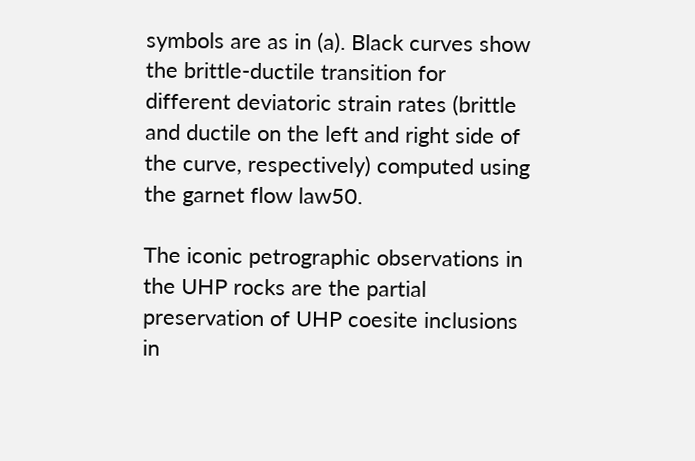symbols are as in (a). Black curves show the brittle-ductile transition for different deviatoric strain rates (brittle and ductile on the left and right side of the curve, respectively) computed using the garnet flow law50.

The iconic petrographic observations in the UHP rocks are the partial preservation of UHP coesite inclusions in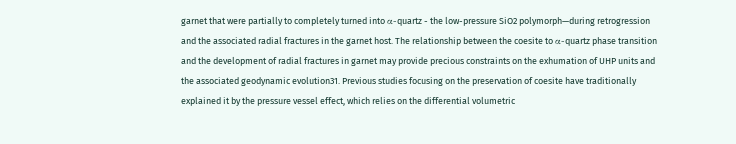garnet that were partially to completely turned into α-quartz - the low-pressure SiO2 polymorph—during retrogression and the associated radial fractures in the garnet host. The relationship between the coesite to α-quartz phase transition and the development of radial fractures in garnet may provide precious constraints on the exhumation of UHP units and the associated geodynamic evolution31. Previous studies focusing on the preservation of coesite have traditionally explained it by the pressure vessel effect, which relies on the differential volumetric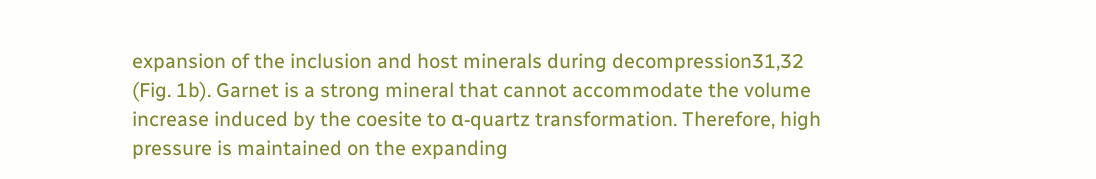expansion of the inclusion and host minerals during decompression31,32 (Fig. 1b). Garnet is a strong mineral that cannot accommodate the volume increase induced by the coesite to α-quartz transformation. Therefore, high pressure is maintained on the expanding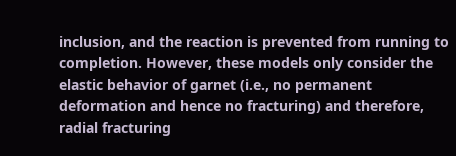inclusion, and the reaction is prevented from running to completion. However, these models only consider the elastic behavior of garnet (i.e., no permanent deformation and hence no fracturing) and therefore, radial fracturing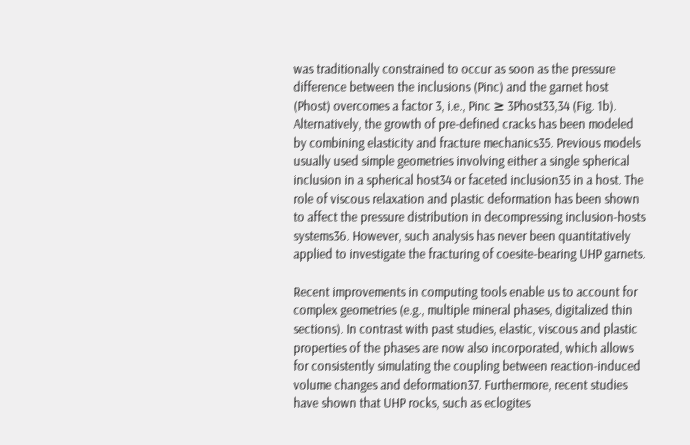was traditionally constrained to occur as soon as the pressure difference between the inclusions (Pinc) and the garnet host (Phost) overcomes a factor 3, i.e., Pinc ≥ 3Phost33,34 (Fig. 1b). Alternatively, the growth of pre-defined cracks has been modeled by combining elasticity and fracture mechanics35. Previous models usually used simple geometries involving either a single spherical inclusion in a spherical host34 or faceted inclusion35 in a host. The role of viscous relaxation and plastic deformation has been shown to affect the pressure distribution in decompressing inclusion-hosts systems36. However, such analysis has never been quantitatively applied to investigate the fracturing of coesite-bearing UHP garnets.

Recent improvements in computing tools enable us to account for complex geometries (e.g., multiple mineral phases, digitalized thin sections). In contrast with past studies, elastic, viscous and plastic properties of the phases are now also incorporated, which allows for consistently simulating the coupling between reaction-induced volume changes and deformation37. Furthermore, recent studies have shown that UHP rocks, such as eclogites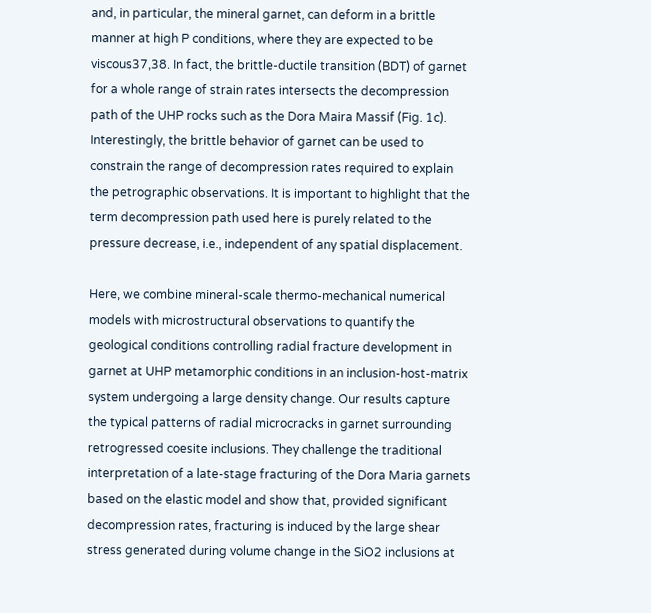and, in particular, the mineral garnet, can deform in a brittle manner at high P conditions, where they are expected to be viscous37,38. In fact, the brittle-ductile transition (BDT) of garnet for a whole range of strain rates intersects the decompression path of the UHP rocks such as the Dora Maira Massif (Fig. 1c). Interestingly, the brittle behavior of garnet can be used to constrain the range of decompression rates required to explain the petrographic observations. It is important to highlight that the term decompression path used here is purely related to the pressure decrease, i.e., independent of any spatial displacement.

Here, we combine mineral-scale thermo-mechanical numerical models with microstructural observations to quantify the geological conditions controlling radial fracture development in garnet at UHP metamorphic conditions in an inclusion-host-matrix system undergoing a large density change. Our results capture the typical patterns of radial microcracks in garnet surrounding retrogressed coesite inclusions. They challenge the traditional interpretation of a late-stage fracturing of the Dora Maria garnets based on the elastic model and show that, provided significant decompression rates, fracturing is induced by the large shear stress generated during volume change in the SiO2 inclusions at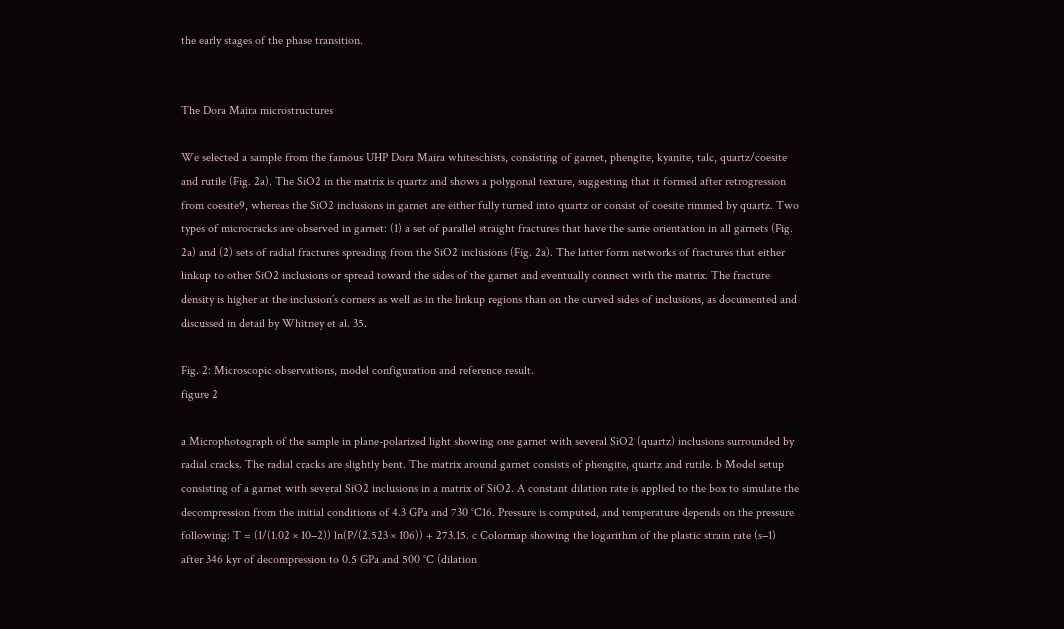the early stages of the phase transition.


The Dora Maira microstructures

We selected a sample from the famous UHP Dora Maira whiteschists, consisting of garnet, phengite, kyanite, talc, quartz/coesite and rutile (Fig. 2a). The SiO2 in the matrix is quartz and shows a polygonal texture, suggesting that it formed after retrogression from coesite9, whereas the SiO2 inclusions in garnet are either fully turned into quartz or consist of coesite rimmed by quartz. Two types of microcracks are observed in garnet: (1) a set of parallel straight fractures that have the same orientation in all garnets (Fig. 2a) and (2) sets of radial fractures spreading from the SiO2 inclusions (Fig. 2a). The latter form networks of fractures that either linkup to other SiO2 inclusions or spread toward the sides of the garnet and eventually connect with the matrix. The fracture density is higher at the inclusion’s corners as well as in the linkup regions than on the curved sides of inclusions, as documented and discussed in detail by Whitney et al. 35.

Fig. 2: Microscopic observations, model configuration and reference result.
figure 2

a Microphotograph of the sample in plane-polarized light showing one garnet with several SiO2 (quartz) inclusions surrounded by radial cracks. The radial cracks are slightly bent. The matrix around garnet consists of phengite, quartz and rutile. b Model setup consisting of a garnet with several SiO2 inclusions in a matrix of SiO2. A constant dilation rate is applied to the box to simulate the decompression from the initial conditions of 4.3 GPa and 730 °C16. Pressure is computed, and temperature depends on the pressure following: T = (1/(1.02 × 10−2)) ln(P/(2.523 × 106)) + 273.15. c Colormap showing the logarithm of the plastic strain rate (s−1) after 346 kyr of decompression to 0.5 GPa and 500 °C (dilation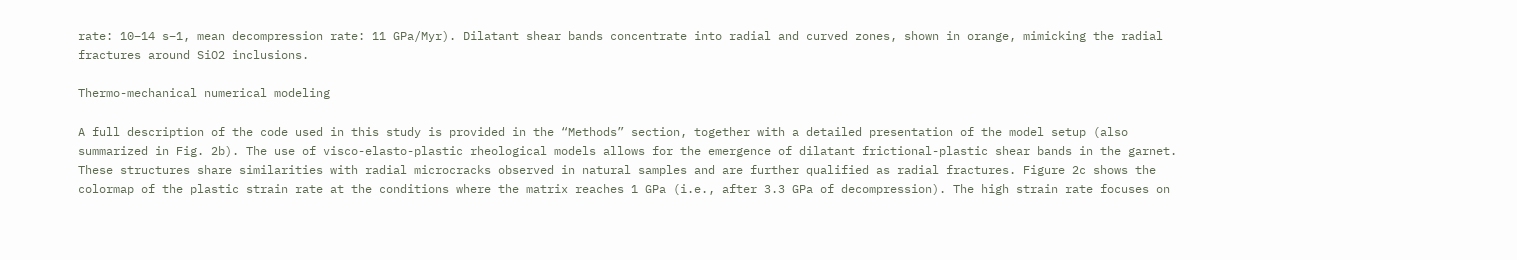rate: 10−14 s−1, mean decompression rate: 11 GPa/Myr). Dilatant shear bands concentrate into radial and curved zones, shown in orange, mimicking the radial fractures around SiO2 inclusions.

Thermo-mechanical numerical modeling

A full description of the code used in this study is provided in the “Methods” section, together with a detailed presentation of the model setup (also summarized in Fig. 2b). The use of visco-elasto-plastic rheological models allows for the emergence of dilatant frictional-plastic shear bands in the garnet. These structures share similarities with radial microcracks observed in natural samples and are further qualified as radial fractures. Figure 2c shows the colormap of the plastic strain rate at the conditions where the matrix reaches 1 GPa (i.e., after 3.3 GPa of decompression). The high strain rate focuses on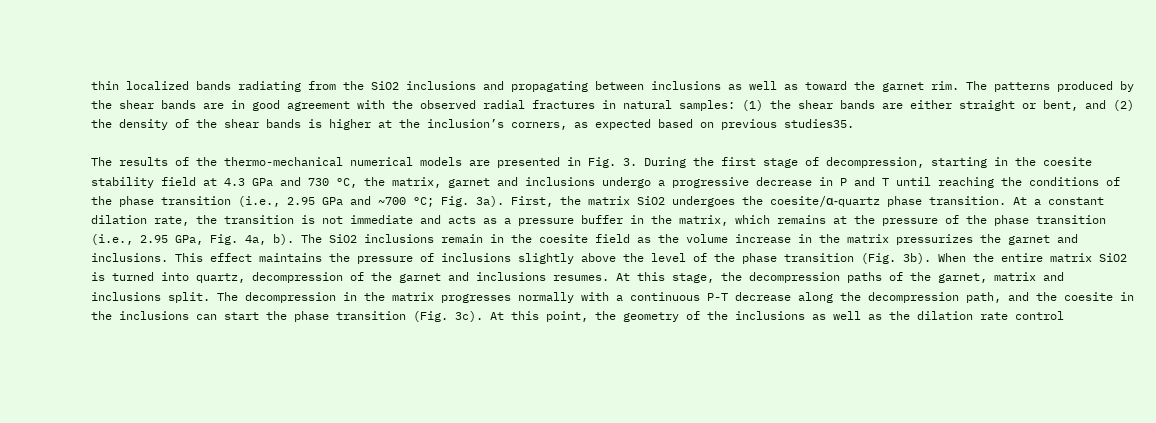thin localized bands radiating from the SiO2 inclusions and propagating between inclusions as well as toward the garnet rim. The patterns produced by the shear bands are in good agreement with the observed radial fractures in natural samples: (1) the shear bands are either straight or bent, and (2) the density of the shear bands is higher at the inclusion’s corners, as expected based on previous studies35.

The results of the thermo-mechanical numerical models are presented in Fig. 3. During the first stage of decompression, starting in the coesite stability field at 4.3 GPa and 730 °C, the matrix, garnet and inclusions undergo a progressive decrease in P and T until reaching the conditions of the phase transition (i.e., 2.95 GPa and ~700 °C; Fig. 3a). First, the matrix SiO2 undergoes the coesite/α-quartz phase transition. At a constant dilation rate, the transition is not immediate and acts as a pressure buffer in the matrix, which remains at the pressure of the phase transition (i.e., 2.95 GPa, Fig. 4a, b). The SiO2 inclusions remain in the coesite field as the volume increase in the matrix pressurizes the garnet and inclusions. This effect maintains the pressure of inclusions slightly above the level of the phase transition (Fig. 3b). When the entire matrix SiO2 is turned into quartz, decompression of the garnet and inclusions resumes. At this stage, the decompression paths of the garnet, matrix and inclusions split. The decompression in the matrix progresses normally with a continuous P-T decrease along the decompression path, and the coesite in the inclusions can start the phase transition (Fig. 3c). At this point, the geometry of the inclusions as well as the dilation rate control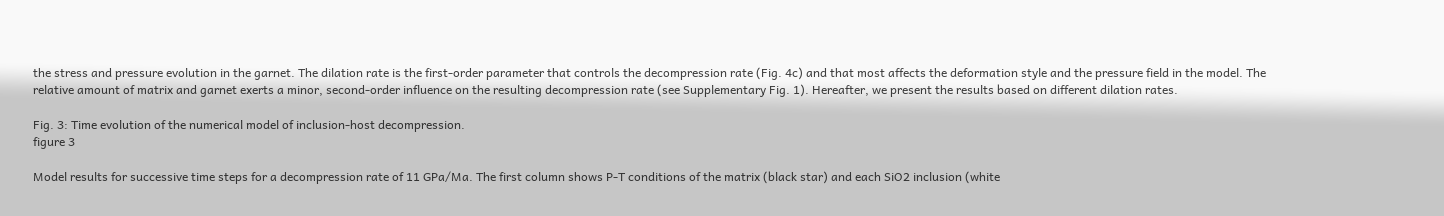the stress and pressure evolution in the garnet. The dilation rate is the first-order parameter that controls the decompression rate (Fig. 4c) and that most affects the deformation style and the pressure field in the model. The relative amount of matrix and garnet exerts a minor, second-order influence on the resulting decompression rate (see Supplementary Fig. 1). Hereafter, we present the results based on different dilation rates.

Fig. 3: Time evolution of the numerical model of inclusion-host decompression.
figure 3

Model results for successive time steps for a decompression rate of 11 GPa/Ma. The first column shows P-T conditions of the matrix (black star) and each SiO2 inclusion (white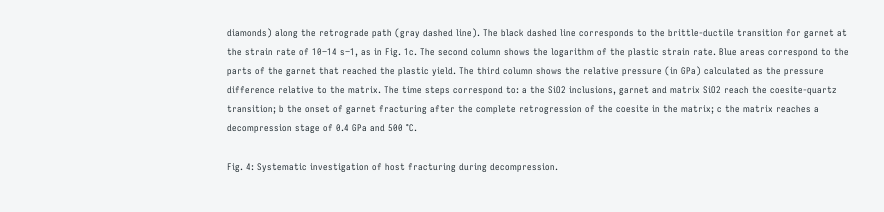diamonds) along the retrograde path (gray dashed line). The black dashed line corresponds to the brittle-ductile transition for garnet at the strain rate of 10−14 s−1, as in Fig. 1c. The second column shows the logarithm of the plastic strain rate. Blue areas correspond to the parts of the garnet that reached the plastic yield. The third column shows the relative pressure (in GPa) calculated as the pressure difference relative to the matrix. The time steps correspond to: a the SiO2 inclusions, garnet and matrix SiO2 reach the coesite-quartz transition; b the onset of garnet fracturing after the complete retrogression of the coesite in the matrix; c the matrix reaches a decompression stage of 0.4 GPa and 500 °C.

Fig. 4: Systematic investigation of host fracturing during decompression.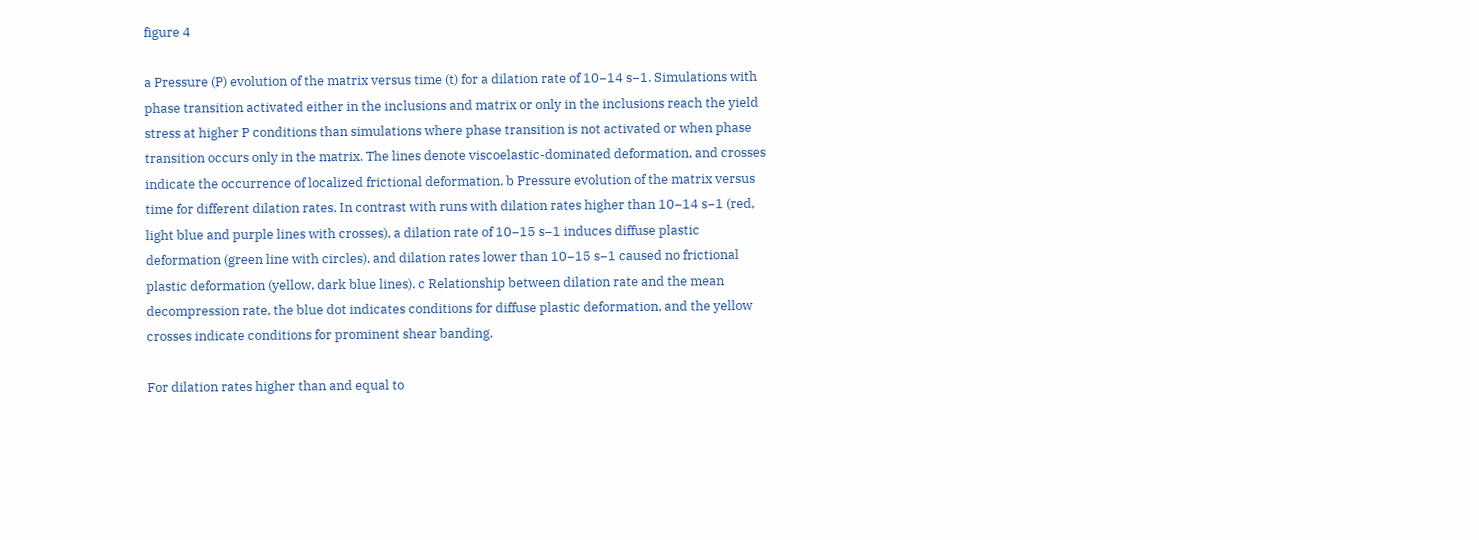figure 4

a Pressure (P) evolution of the matrix versus time (t) for a dilation rate of 10−14 s−1. Simulations with phase transition activated either in the inclusions and matrix or only in the inclusions reach the yield stress at higher P conditions than simulations where phase transition is not activated or when phase transition occurs only in the matrix. The lines denote viscoelastic-dominated deformation, and crosses indicate the occurrence of localized frictional deformation. b Pressure evolution of the matrix versus time for different dilation rates. In contrast with runs with dilation rates higher than 10−14 s−1 (red, light blue and purple lines with crosses), a dilation rate of 10−15 s−1 induces diffuse plastic deformation (green line with circles), and dilation rates lower than 10−15 s−1 caused no frictional plastic deformation (yellow, dark blue lines). c Relationship between dilation rate and the mean decompression rate, the blue dot indicates conditions for diffuse plastic deformation, and the yellow crosses indicate conditions for prominent shear banding.

For dilation rates higher than and equal to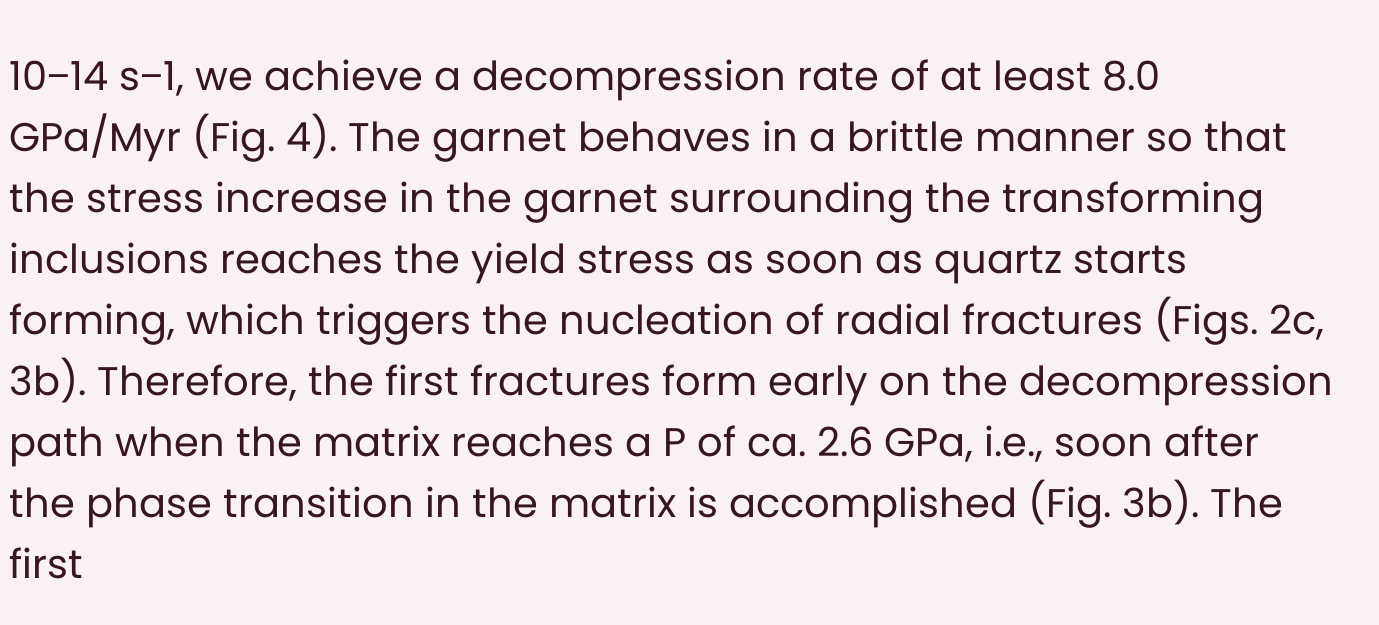10−14 s−1, we achieve a decompression rate of at least 8.0 GPa/Myr (Fig. 4). The garnet behaves in a brittle manner so that the stress increase in the garnet surrounding the transforming inclusions reaches the yield stress as soon as quartz starts forming, which triggers the nucleation of radial fractures (Figs. 2c, 3b). Therefore, the first fractures form early on the decompression path when the matrix reaches a P of ca. 2.6 GPa, i.e., soon after the phase transition in the matrix is accomplished (Fig. 3b). The first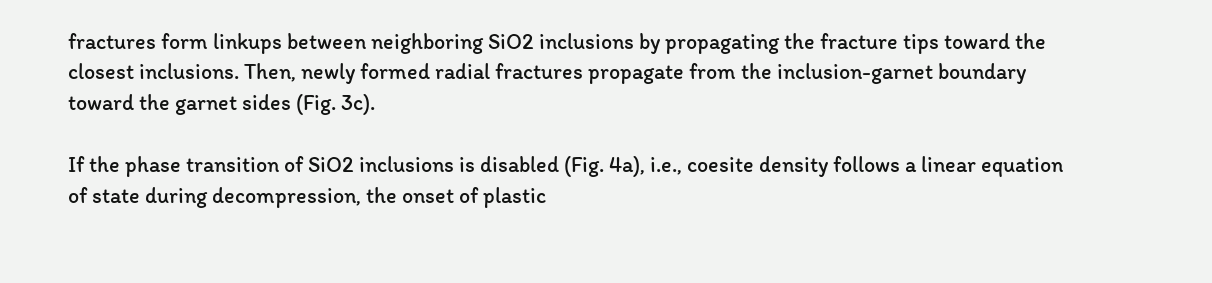fractures form linkups between neighboring SiO2 inclusions by propagating the fracture tips toward the closest inclusions. Then, newly formed radial fractures propagate from the inclusion-garnet boundary toward the garnet sides (Fig. 3c).

If the phase transition of SiO2 inclusions is disabled (Fig. 4a), i.e., coesite density follows a linear equation of state during decompression, the onset of plastic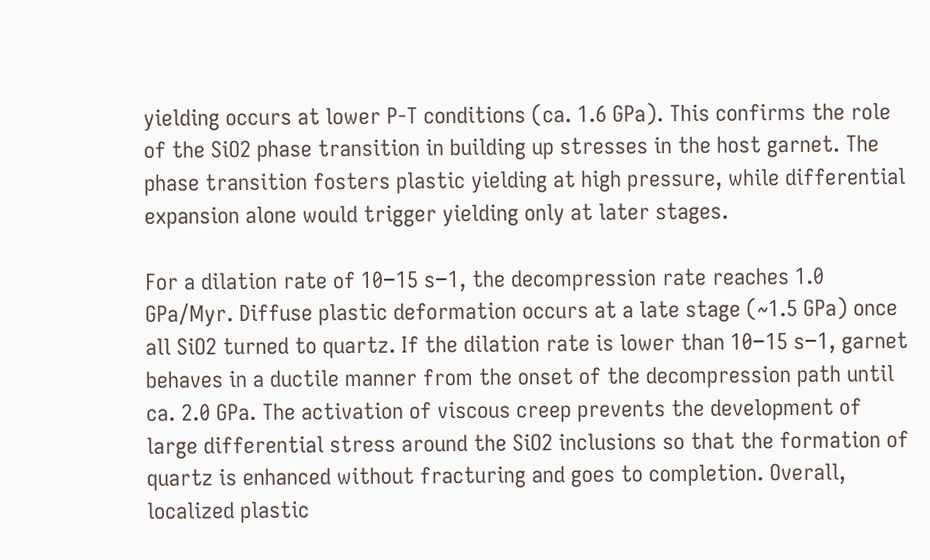yielding occurs at lower P-T conditions (ca. 1.6 GPa). This confirms the role of the SiO2 phase transition in building up stresses in the host garnet. The phase transition fosters plastic yielding at high pressure, while differential expansion alone would trigger yielding only at later stages.

For a dilation rate of 10−15 s−1, the decompression rate reaches 1.0 GPa/Myr. Diffuse plastic deformation occurs at a late stage (~1.5 GPa) once all SiO2 turned to quartz. If the dilation rate is lower than 10−15 s−1, garnet behaves in a ductile manner from the onset of the decompression path until ca. 2.0 GPa. The activation of viscous creep prevents the development of large differential stress around the SiO2 inclusions so that the formation of quartz is enhanced without fracturing and goes to completion. Overall, localized plastic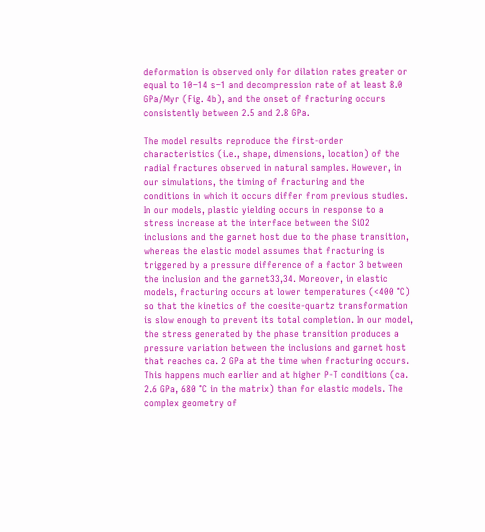deformation is observed only for dilation rates greater or equal to 10−14 s−1 and decompression rate of at least 8.0 GPa/Myr (Fig. 4b), and the onset of fracturing occurs consistently between 2.5 and 2.8 GPa.

The model results reproduce the first-order characteristics (i.e., shape, dimensions, location) of the radial fractures observed in natural samples. However, in our simulations, the timing of fracturing and the conditions in which it occurs differ from previous studies. In our models, plastic yielding occurs in response to a stress increase at the interface between the SiO2 inclusions and the garnet host due to the phase transition, whereas the elastic model assumes that fracturing is triggered by a pressure difference of a factor 3 between the inclusion and the garnet33,34. Moreover, in elastic models, fracturing occurs at lower temperatures (<400 °C) so that the kinetics of the coesite-quartz transformation is slow enough to prevent its total completion. In our model, the stress generated by the phase transition produces a pressure variation between the inclusions and garnet host that reaches ca. 2 GPa at the time when fracturing occurs. This happens much earlier and at higher P-T conditions (ca. 2.6 GPa, 680 °C in the matrix) than for elastic models. The complex geometry of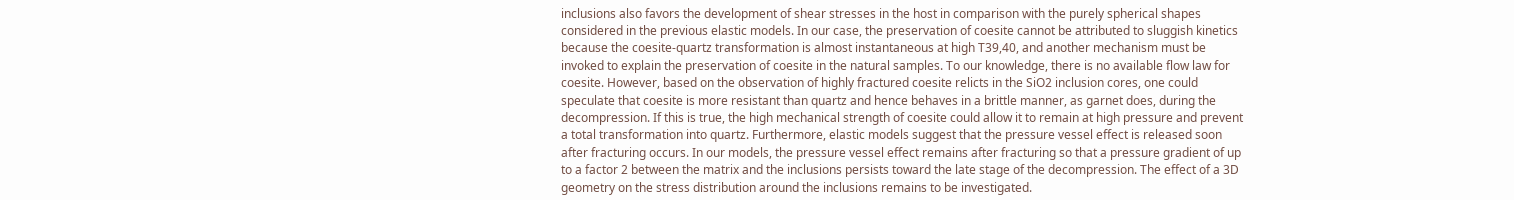inclusions also favors the development of shear stresses in the host in comparison with the purely spherical shapes considered in the previous elastic models. In our case, the preservation of coesite cannot be attributed to sluggish kinetics because the coesite-quartz transformation is almost instantaneous at high T39,40, and another mechanism must be invoked to explain the preservation of coesite in the natural samples. To our knowledge, there is no available flow law for coesite. However, based on the observation of highly fractured coesite relicts in the SiO2 inclusion cores, one could speculate that coesite is more resistant than quartz and hence behaves in a brittle manner, as garnet does, during the decompression. If this is true, the high mechanical strength of coesite could allow it to remain at high pressure and prevent a total transformation into quartz. Furthermore, elastic models suggest that the pressure vessel effect is released soon after fracturing occurs. In our models, the pressure vessel effect remains after fracturing so that a pressure gradient of up to a factor 2 between the matrix and the inclusions persists toward the late stage of the decompression. The effect of a 3D geometry on the stress distribution around the inclusions remains to be investigated.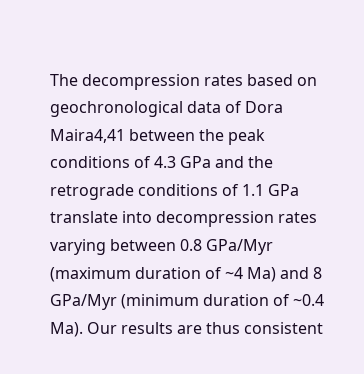The decompression rates based on geochronological data of Dora Maira4,41 between the peak conditions of 4.3 GPa and the retrograde conditions of 1.1 GPa translate into decompression rates varying between 0.8 GPa/Myr (maximum duration of ~4 Ma) and 8 GPa/Myr (minimum duration of ~0.4 Ma). Our results are thus consistent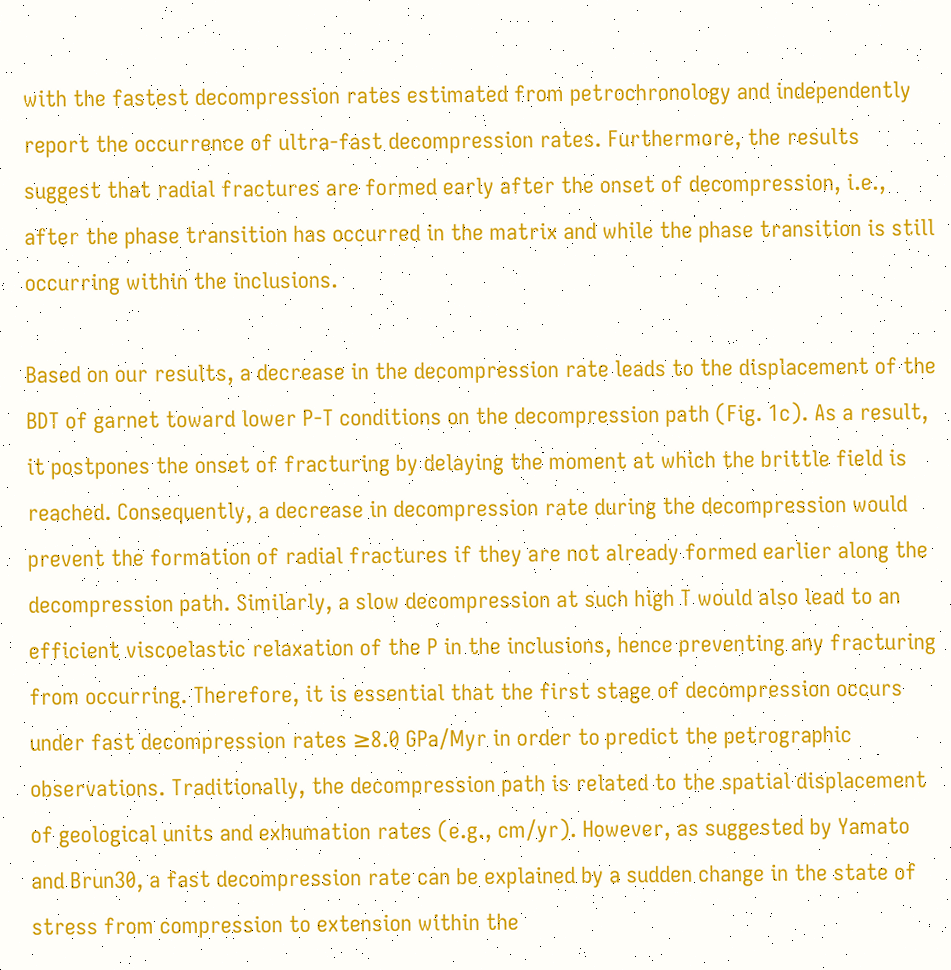with the fastest decompression rates estimated from petrochronology and independently report the occurrence of ultra-fast decompression rates. Furthermore, the results suggest that radial fractures are formed early after the onset of decompression, i.e., after the phase transition has occurred in the matrix and while the phase transition is still occurring within the inclusions.

Based on our results, a decrease in the decompression rate leads to the displacement of the BDT of garnet toward lower P-T conditions on the decompression path (Fig. 1c). As a result, it postpones the onset of fracturing by delaying the moment at which the brittle field is reached. Consequently, a decrease in decompression rate during the decompression would prevent the formation of radial fractures if they are not already formed earlier along the decompression path. Similarly, a slow decompression at such high T would also lead to an efficient viscoelastic relaxation of the P in the inclusions, hence preventing any fracturing from occurring. Therefore, it is essential that the first stage of decompression occurs under fast decompression rates ≥8.0 GPa/Myr in order to predict the petrographic observations. Traditionally, the decompression path is related to the spatial displacement of geological units and exhumation rates (e.g., cm/yr). However, as suggested by Yamato and Brun30, a fast decompression rate can be explained by a sudden change in the state of stress from compression to extension within the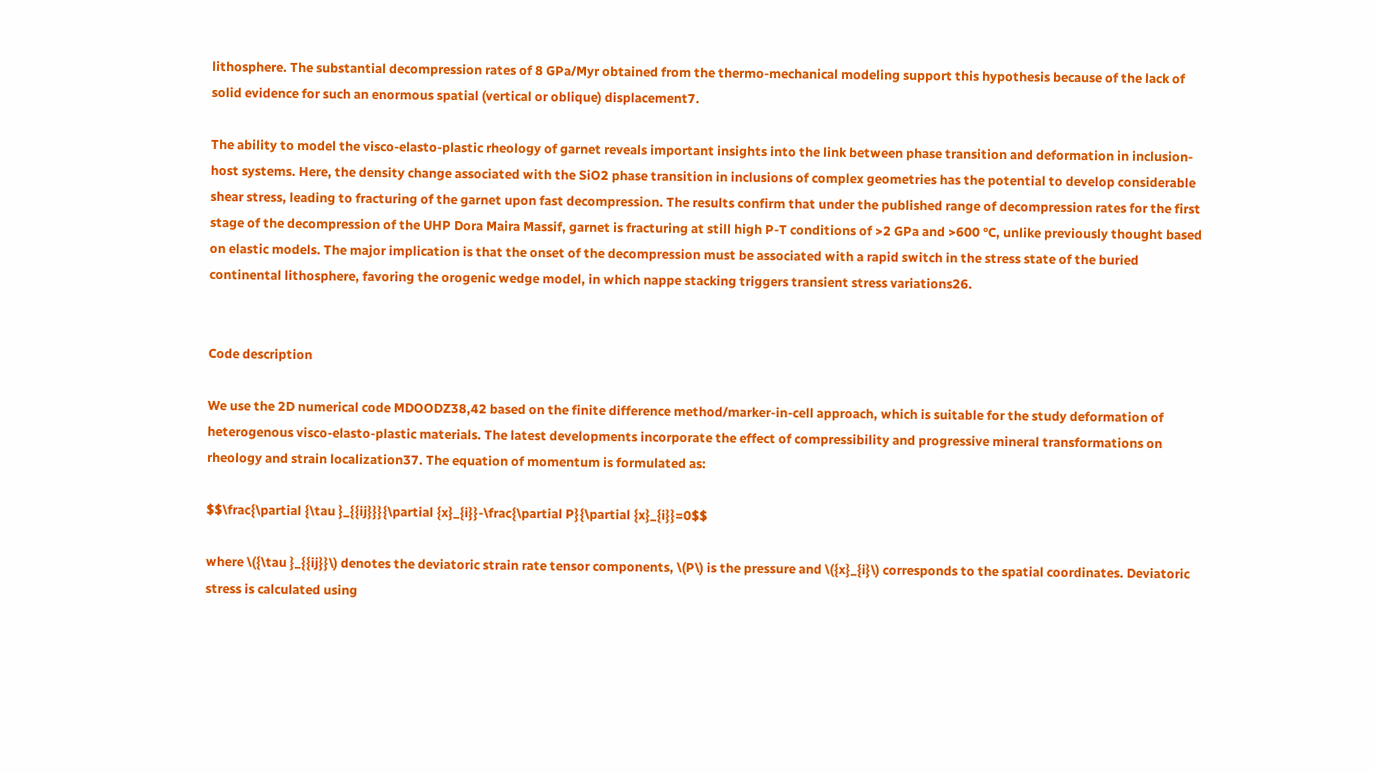lithosphere. The substantial decompression rates of 8 GPa/Myr obtained from the thermo-mechanical modeling support this hypothesis because of the lack of solid evidence for such an enormous spatial (vertical or oblique) displacement7.

The ability to model the visco-elasto-plastic rheology of garnet reveals important insights into the link between phase transition and deformation in inclusion-host systems. Here, the density change associated with the SiO2 phase transition in inclusions of complex geometries has the potential to develop considerable shear stress, leading to fracturing of the garnet upon fast decompression. The results confirm that under the published range of decompression rates for the first stage of the decompression of the UHP Dora Maira Massif, garnet is fracturing at still high P-T conditions of >2 GPa and >600 °C, unlike previously thought based on elastic models. The major implication is that the onset of the decompression must be associated with a rapid switch in the stress state of the buried continental lithosphere, favoring the orogenic wedge model, in which nappe stacking triggers transient stress variations26.


Code description

We use the 2D numerical code MDOODZ38,42 based on the finite difference method/marker-in-cell approach, which is suitable for the study deformation of heterogenous visco-elasto-plastic materials. The latest developments incorporate the effect of compressibility and progressive mineral transformations on rheology and strain localization37. The equation of momentum is formulated as:

$$\frac{\partial {\tau }_{{ij}}}{\partial {x}_{i}}-\frac{\partial P}{\partial {x}_{i}}=0$$

where \({\tau }_{{ij}}\) denotes the deviatoric strain rate tensor components, \(P\) is the pressure and \({x}_{i}\) corresponds to the spatial coordinates. Deviatoric stress is calculated using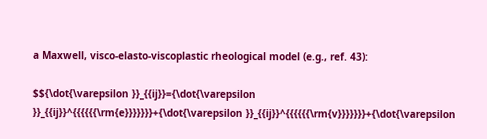a Maxwell, visco-elasto-viscoplastic rheological model (e.g., ref. 43):

$${\dot{\varepsilon }}_{{ij}}={\dot{\varepsilon }}_{{ij}}^{{{{{{\rm{e}}}}}}}+{\dot{\varepsilon }}_{{ij}}^{{{{{{\rm{v}}}}}}}+{\dot{\varepsilon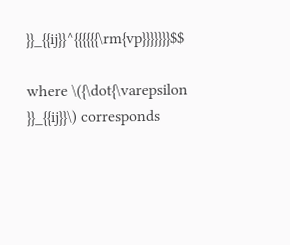}}_{{ij}}^{{{{{{\rm{vp}}}}}}}$$

where \({\dot{\varepsilon }}_{{ij}}\) corresponds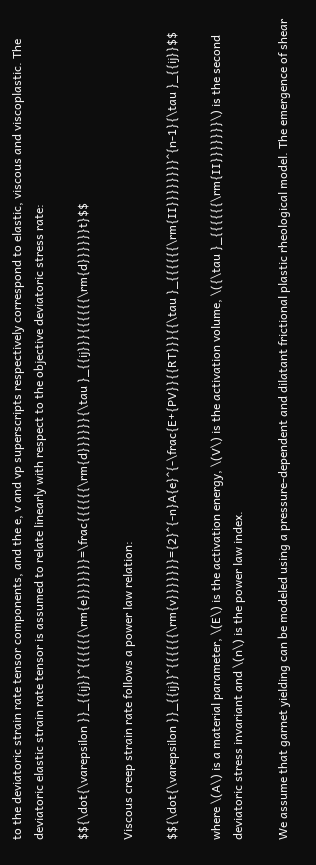to the deviatoric strain rate tensor components, and the e, v and vp superscripts respectively correspond to elastic, viscous and viscoplastic. The deviatoric elastic strain rate tensor is assumed to relate linearly with respect to the objective deviatoric stress rate:

$${\dot{\varepsilon }}_{{ij}}^{{{{{{\rm{e}}}}}}}=\frac{{{{{{\rm{d}}}}}}{\tau }_{{ij}}}{{{{{{\rm{d}}}}}}t}$$

Viscous creep strain rate follows a power law relation:

$${\dot{\varepsilon }}_{{ij}}^{{{{{{\rm{v}}}}}}}={2}^{-n}A{e}^{-\frac{E+{PV}}{{RT}}}{{\tau }_{{{{{{\rm{II}}}}}}}}^{n-1}{\tau }_{{ij}}$$

where \(A\) is a material parameter, \(E\) is the activation energy, \(V\) is the activation volume, \({\tau }_{{{{{{\rm{II}}}}}}}\) is the second deviatoric stress invariant and \(n\) is the power law index.

We assume that garnet yielding can be modeled using a pressure-dependent and dilatant frictional plastic rheological model. The emergence of shear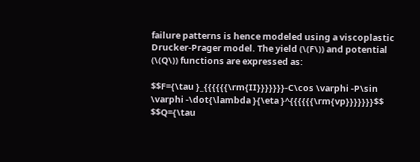failure patterns is hence modeled using a viscoplastic Drucker-Prager model. The yield (\(F\)) and potential (\(Q\)) functions are expressed as:

$$F={\tau }_{{{{{{\rm{II}}}}}}}-C\cos \varphi -P\sin \varphi -\dot{\lambda }{\eta }^{{{{{{\rm{vp}}}}}}}$$
$$Q={\tau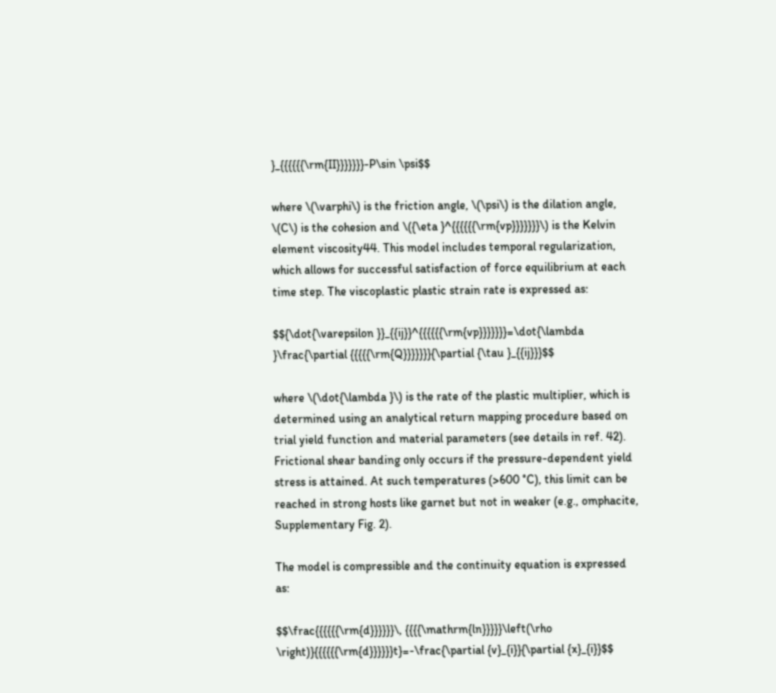}_{{{{{{\rm{II}}}}}}}-P\sin \psi$$

where \(\varphi\) is the friction angle, \(\psi\) is the dilation angle, \(C\) is the cohesion and \({\eta }^{{{{{{\rm{vp}}}}}}}\) is the Kelvin element viscosity44. This model includes temporal regularization, which allows for successful satisfaction of force equilibrium at each time step. The viscoplastic plastic strain rate is expressed as:

$${\dot{\varepsilon }}_{{ij}}^{{{{{{\rm{vp}}}}}}}=\dot{\lambda }\frac{\partial {{{{{\rm{Q}}}}}}}{\partial {\tau }_{{ij}}}$$

where \(\dot{\lambda }\) is the rate of the plastic multiplier, which is determined using an analytical return mapping procedure based on trial yield function and material parameters (see details in ref. 42). Frictional shear banding only occurs if the pressure-dependent yield stress is attained. At such temperatures (>600 °C), this limit can be reached in strong hosts like garnet but not in weaker (e.g., omphacite, Supplementary Fig. 2).

The model is compressible and the continuity equation is expressed as:

$$\frac{{{{{{\rm{d}}}}}}\, {{{{\mathrm{ln}}}}}\left(\rho \right)}{{{{{{\rm{d}}}}}}t}=-\frac{\partial {v}_{i}}{\partial {x}_{i}}$$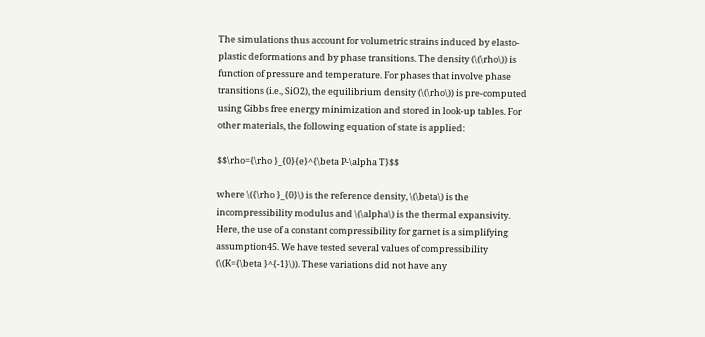The simulations thus account for volumetric strains induced by elasto-plastic deformations and by phase transitions. The density (\(\rho\)) is function of pressure and temperature. For phases that involve phase transitions (i.e., SiO2), the equilibrium density (\(\rho\)) is pre-computed using Gibbs free energy minimization and stored in look-up tables. For other materials, the following equation of state is applied:

$$\rho={\rho }_{0}{e}^{\beta P-\alpha T}$$

where \({\rho }_{0}\) is the reference density, \(\beta\) is the incompressibility modulus and \(\alpha\) is the thermal expansivity. Here, the use of a constant compressibility for garnet is a simplifying assumption45. We have tested several values of compressibility (\(K={\beta }^{-1}\)). These variations did not have any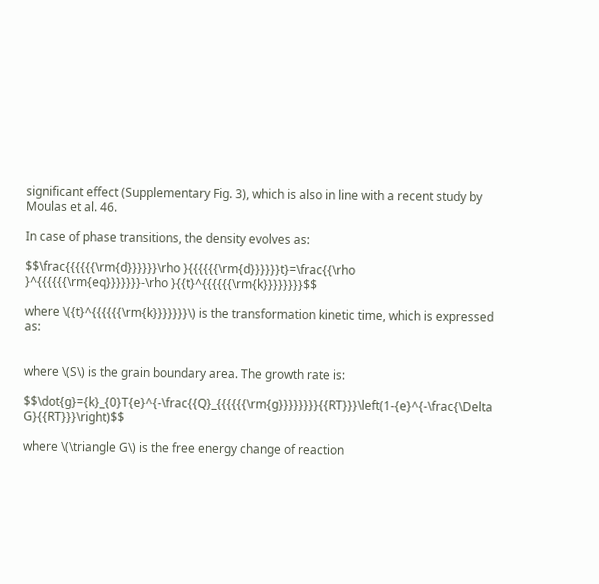significant effect (Supplementary Fig. 3), which is also in line with a recent study by Moulas et al. 46.

In case of phase transitions, the density evolves as:

$$\frac{{{{{{\rm{d}}}}}}\rho }{{{{{{\rm{d}}}}}}t}=\frac{{\rho }^{{{{{{\rm{eq}}}}}}}-\rho }{{t}^{{{{{{\rm{k}}}}}}}}$$

where \({t}^{{{{{{\rm{k}}}}}}}\) is the transformation kinetic time, which is expressed as:


where \(S\) is the grain boundary area. The growth rate is:

$$\dot{g}={k}_{0}T{e}^{-\frac{{Q}_{{{{{{\rm{g}}}}}}}}{{RT}}}\left(1-{e}^{-\frac{\Delta G}{{RT}}}\right)$$

where \(\triangle G\) is the free energy change of reaction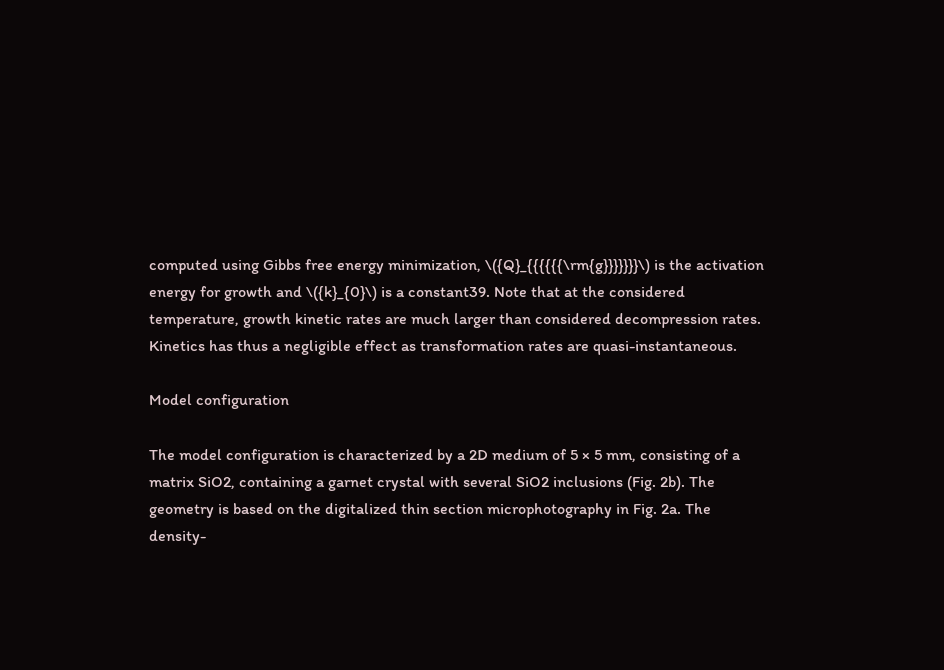computed using Gibbs free energy minimization, \({Q}_{{{{{{\rm{g}}}}}}}\) is the activation energy for growth and \({k}_{0}\) is a constant39. Note that at the considered temperature, growth kinetic rates are much larger than considered decompression rates. Kinetics has thus a negligible effect as transformation rates are quasi-instantaneous.

Model configuration

The model configuration is characterized by a 2D medium of 5 × 5 mm, consisting of a matrix SiO2, containing a garnet crystal with several SiO2 inclusions (Fig. 2b). The geometry is based on the digitalized thin section microphotography in Fig. 2a. The density-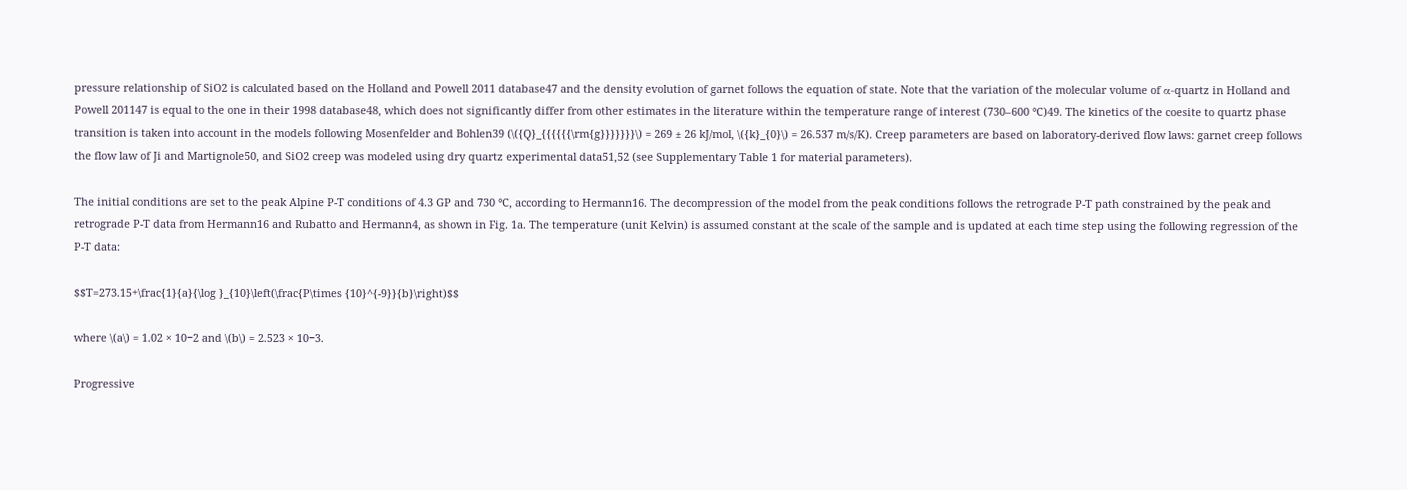pressure relationship of SiO2 is calculated based on the Holland and Powell 2011 database47 and the density evolution of garnet follows the equation of state. Note that the variation of the molecular volume of α-quartz in Holland and Powell 201147 is equal to the one in their 1998 database48, which does not significantly differ from other estimates in the literature within the temperature range of interest (730–600 °C)49. The kinetics of the coesite to quartz phase transition is taken into account in the models following Mosenfelder and Bohlen39 (\({Q}_{{{{{{\rm{g}}}}}}}\) = 269 ± 26 kJ/mol, \({k}_{0}\) = 26.537 m/s/K). Creep parameters are based on laboratory-derived flow laws: garnet creep follows the flow law of Ji and Martignole50, and SiO2 creep was modeled using dry quartz experimental data51,52 (see Supplementary Table 1 for material parameters).

The initial conditions are set to the peak Alpine P-T conditions of 4.3 GP and 730 °C, according to Hermann16. The decompression of the model from the peak conditions follows the retrograde P-T path constrained by the peak and retrograde P-T data from Hermann16 and Rubatto and Hermann4, as shown in Fig. 1a. The temperature (unit Kelvin) is assumed constant at the scale of the sample and is updated at each time step using the following regression of the P-T data:

$$T=273.15+\frac{1}{a}{\log }_{10}\left(\frac{P\times {10}^{-9}}{b}\right)$$

where \(a\) = 1.02 × 10−2 and \(b\) = 2.523 × 10−3.

Progressive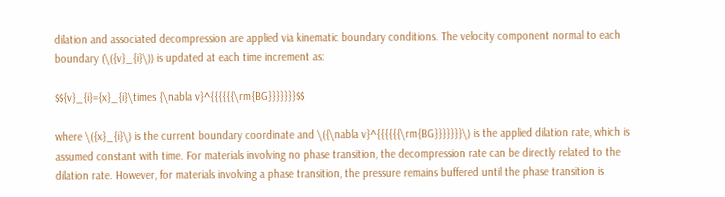dilation and associated decompression are applied via kinematic boundary conditions. The velocity component normal to each boundary (\({v}_{i}\)) is updated at each time increment as:

$${v}_{i}={x}_{i}\times {\nabla v}^{{{{{{\rm{BG}}}}}}}$$

where \({x}_{i}\) is the current boundary coordinate and \({\nabla v}^{{{{{{\rm{BG}}}}}}}\) is the applied dilation rate, which is assumed constant with time. For materials involving no phase transition, the decompression rate can be directly related to the dilation rate. However, for materials involving a phase transition, the pressure remains buffered until the phase transition is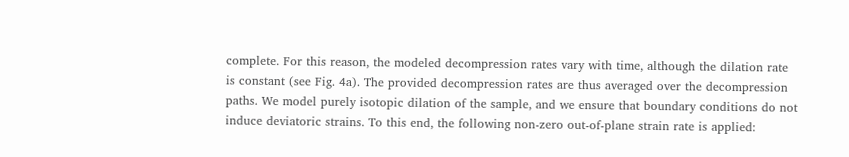complete. For this reason, the modeled decompression rates vary with time, although the dilation rate is constant (see Fig. 4a). The provided decompression rates are thus averaged over the decompression paths. We model purely isotopic dilation of the sample, and we ensure that boundary conditions do not induce deviatoric strains. To this end, the following non-zero out-of-plane strain rate is applied: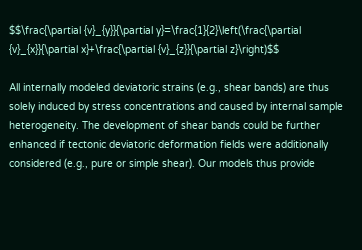$$\frac{\partial {v}_{y}}{\partial y}=\frac{1}{2}\left(\frac{\partial {v}_{x}}{\partial x}+\frac{\partial {v}_{z}}{\partial z}\right)$$

All internally modeled deviatoric strains (e.g., shear bands) are thus solely induced by stress concentrations and caused by internal sample heterogeneity. The development of shear bands could be further enhanced if tectonic deviatoric deformation fields were additionally considered (e.g., pure or simple shear). Our models thus provide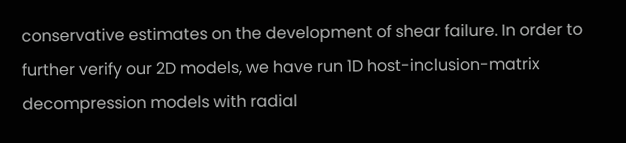conservative estimates on the development of shear failure. In order to further verify our 2D models, we have run 1D host-inclusion-matrix decompression models with radial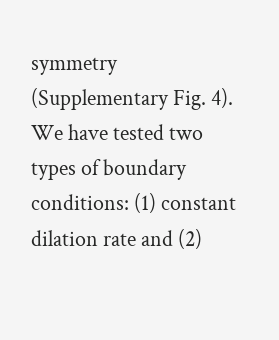symmetry (Supplementary Fig. 4). We have tested two types of boundary conditions: (1) constant dilation rate and (2)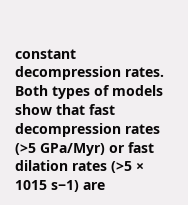constant decompression rates. Both types of models show that fast decompression rates (>5 GPa/Myr) or fast dilation rates (>5 × 1015 s−1) are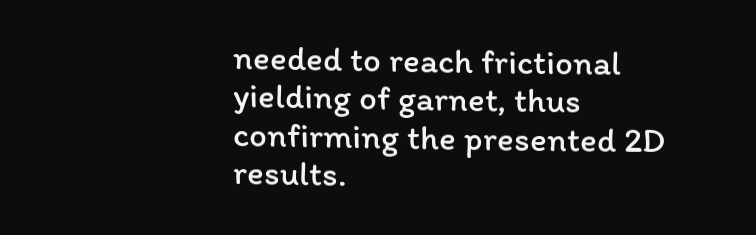needed to reach frictional yielding of garnet, thus confirming the presented 2D results.